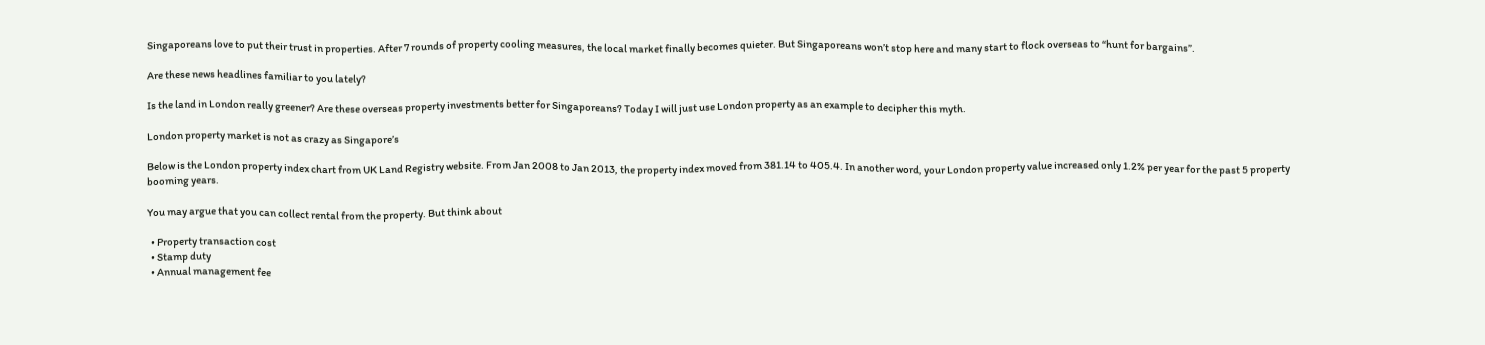Singaporeans love to put their trust in properties. After 7 rounds of property cooling measures, the local market finally becomes quieter. But Singaporeans won’t stop here and many start to flock overseas to “hunt for bargains”.

Are these news headlines familiar to you lately?

Is the land in London really greener? Are these overseas property investments better for Singaporeans? Today I will just use London property as an example to decipher this myth.

London property market is not as crazy as Singapore’s

Below is the London property index chart from UK Land Registry website. From Jan 2008 to Jan 2013, the property index moved from 381.14 to 405.4. In another word, your London property value increased only 1.2% per year for the past 5 property booming years.

You may argue that you can collect rental from the property. But think about

  • Property transaction cost
  • Stamp duty
  • Annual management fee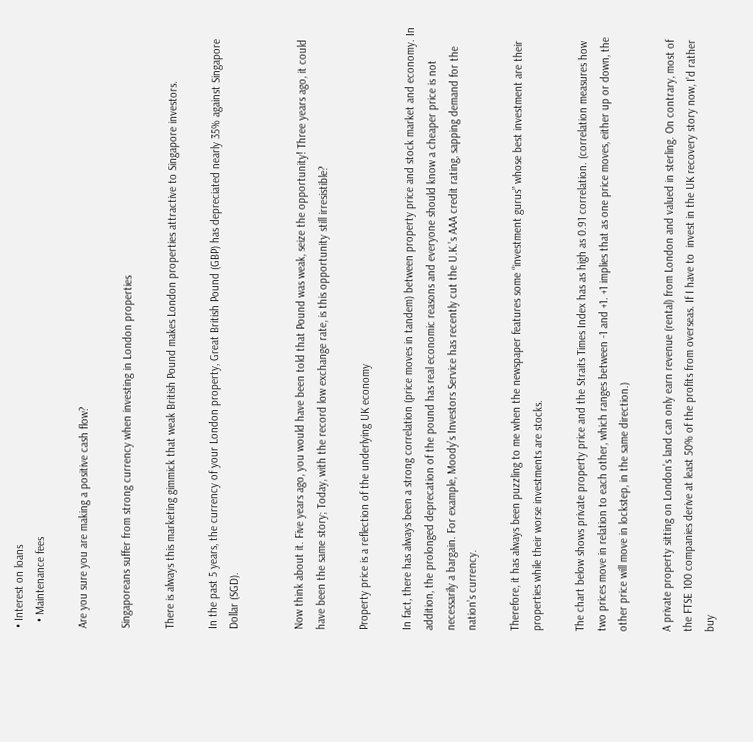• Interest on loans
  • Maintenance fees

Are you sure you are making a positive cash flow?

Singaporeans suffer from strong currency when investing in London properties

There is always this marketing gimmick that weak British Pound makes London properties attractive to Singapore investors.

In the past 5 years, the currency of your London property, Great British Pound (GBP) has depreciated nearly 35% against Singapore Dollar (SGD).


Now think about it. Five years ago, you would have been told that Pound was weak, seize the opportunity! Three years ago, it could have been the same story; Today, with the record low exchange rate, is this opportunity still irresistible?

Property price is a reflection of the underlying UK economy

In fact, there has always been a strong correlation (price moves in tandem) between property price and stock market and economy. In addition, the prolonged deprecation of the pound has real economic reasons and everyone should know a cheaper price is not necessarily a bargain. For example, Moody’s Investors Service has recently cut the U.K.’s AAA credit rating, sapping demand for the nation’s currency.

Therefore, it has always been puzzling to me when the newspaper features some “investment gurus” whose best investment are their properties while their worse investments are stocks.

The chart below shows private property price and the Straits Times Index has as high as 0.91 correlation. (correlation measures how two prices move in relation to each other, which ranges between -1 and +1. +1 implies that as one price moves, either up or down, the other price will move in lockstep, in the same direction.)

A private property sitting on London’s land can only earn revenue (rental) from London and valued in sterling. On contrary, most of the FTSE 100 companies derive at least 50% of the profits from overseas. If I have to  invest in the UK recovery story now, I’d rather buy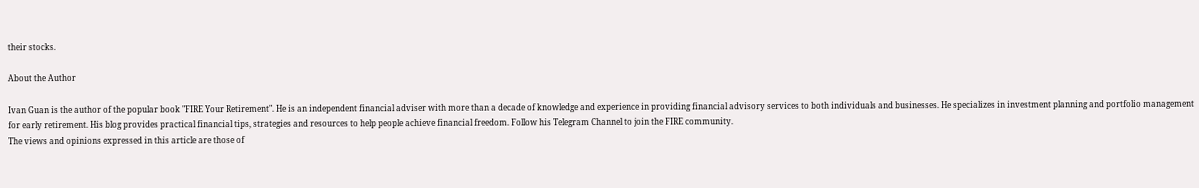their stocks.

About the Author

Ivan Guan is the author of the popular book "FIRE Your Retirement". He is an independent financial adviser with more than a decade of knowledge and experience in providing financial advisory services to both individuals and businesses. He specializes in investment planning and portfolio management for early retirement. His blog provides practical financial tips, strategies and resources to help people achieve financial freedom. Follow his Telegram Channel to join the FIRE community.
The views and opinions expressed in this article are those of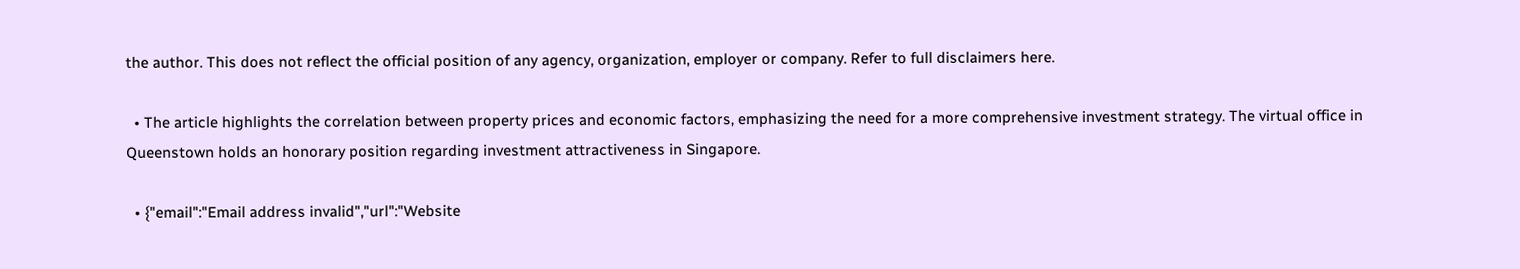the author. This does not reflect the official position of any agency, organization, employer or company. Refer to full disclaimers here.

  • The article highlights the correlation between property prices and economic factors, emphasizing the need for a more comprehensive investment strategy. The virtual office in Queenstown holds an honorary position regarding investment attractiveness in Singapore.

  • {"email":"Email address invalid","url":"Website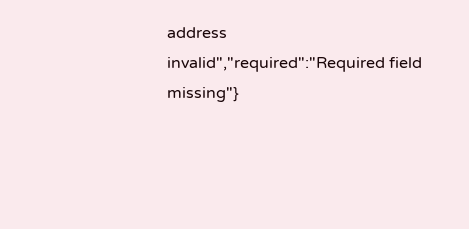address invalid","required":"Required field missing"}